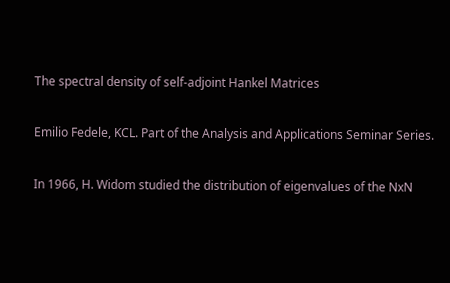The spectral density of self-adjoint Hankel Matrices

Emilio Fedele, KCL. Part of the Analysis and Applications Seminar Series.

In 1966, H. Widom studied the distribution of eigenvalues of the NxN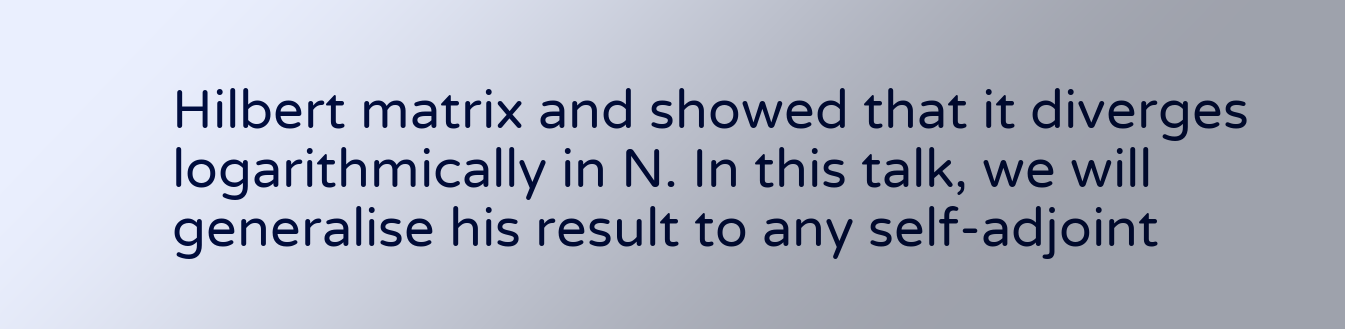Hilbert matrix and showed that it diverges logarithmically in N. In this talk, we will generalise his result to any self-adjoint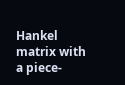Hankel matrix with a piece-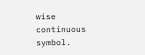wise continuous symbol.